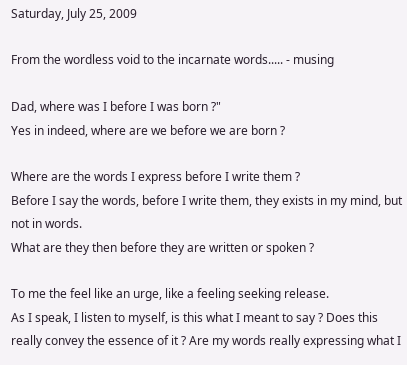Saturday, July 25, 2009

From the wordless void to the incarnate words..... - musing

Dad, where was I before I was born ?"
Yes in indeed, where are we before we are born ?

Where are the words I express before I write them ?
Before I say the words, before I write them, they exists in my mind, but not in words.
What are they then before they are written or spoken ?

To me the feel like an urge, like a feeling seeking release.
As I speak, I listen to myself, is this what I meant to say ? Does this really convey the essence of it ? Are my words really expressing what I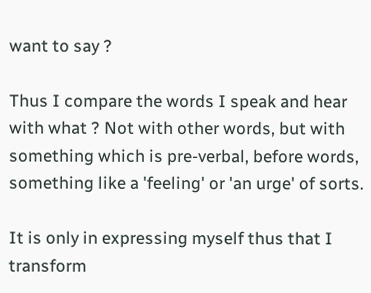want to say ?

Thus I compare the words I speak and hear with what ? Not with other words, but with something which is pre-verbal, before words, something like a 'feeling' or 'an urge' of sorts.

It is only in expressing myself thus that I transform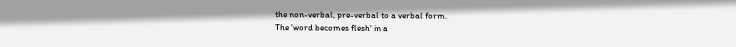the non-verbal, pre-verbal to a verbal form.
The 'word becomes flesh' in a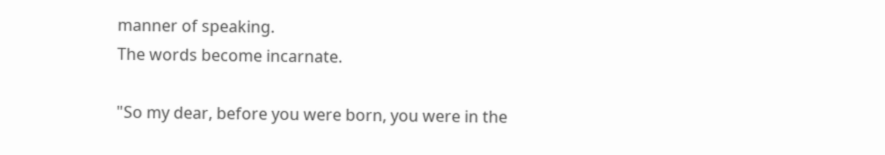manner of speaking.
The words become incarnate.

"So my dear, before you were born, you were in the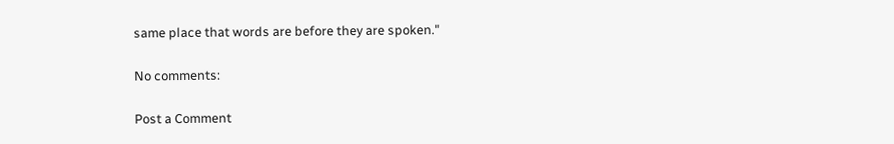same place that words are before they are spoken."

No comments:

Post a Comment